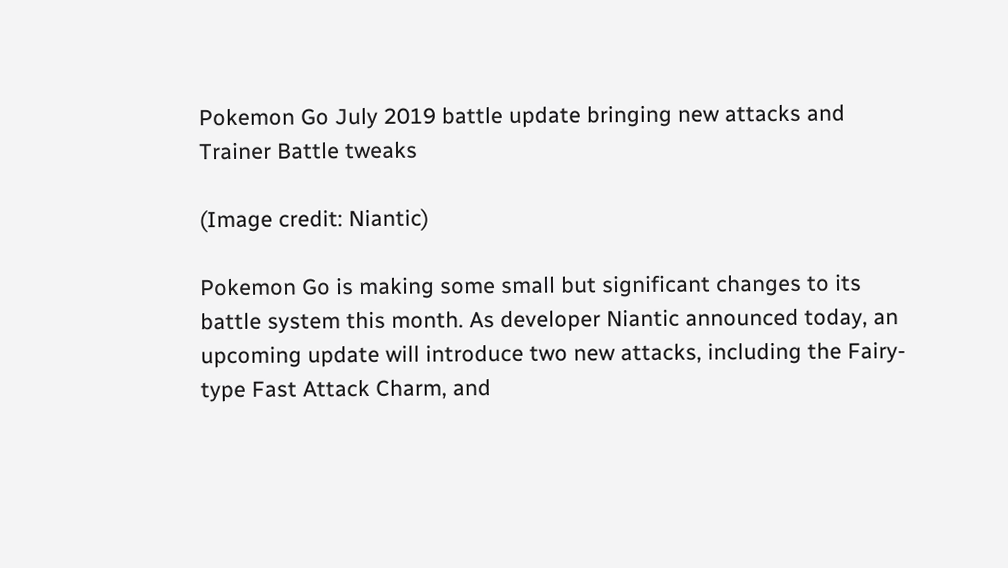Pokemon Go July 2019 battle update bringing new attacks and Trainer Battle tweaks

(Image credit: Niantic)

Pokemon Go is making some small but significant changes to its battle system this month. As developer Niantic announced today, an upcoming update will introduce two new attacks, including the Fairy-type Fast Attack Charm, and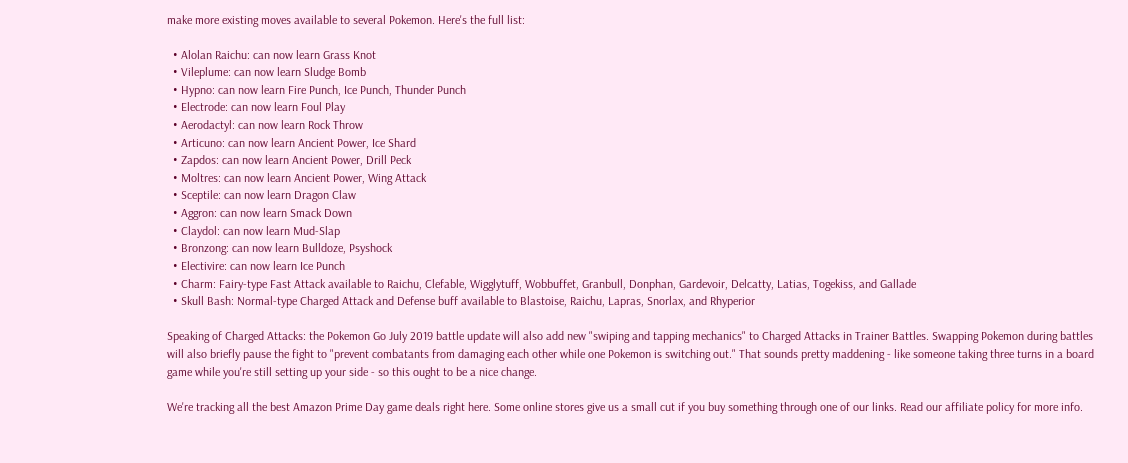make more existing moves available to several Pokemon. Here's the full list:

  • Alolan Raichu: can now learn Grass Knot
  • Vileplume: can now learn Sludge Bomb
  • Hypno: can now learn Fire Punch, Ice Punch, Thunder Punch
  • Electrode: can now learn Foul Play
  • Aerodactyl: can now learn Rock Throw
  • Articuno: can now learn Ancient Power, Ice Shard
  • Zapdos: can now learn Ancient Power, Drill Peck
  • Moltres: can now learn Ancient Power, Wing Attack
  • Sceptile: can now learn Dragon Claw
  • Aggron: can now learn Smack Down
  • Claydol: can now learn Mud-Slap
  • Bronzong: can now learn Bulldoze, Psyshock
  • Electivire: can now learn Ice Punch
  • Charm: Fairy-type Fast Attack available to Raichu, Clefable, Wigglytuff, Wobbuffet, Granbull, Donphan, Gardevoir, Delcatty, Latias, Togekiss, and Gallade
  • Skull Bash: Normal-type Charged Attack and Defense buff available to Blastoise, Raichu, Lapras, Snorlax, and Rhyperior

Speaking of Charged Attacks: the Pokemon Go July 2019 battle update will also add new "swiping and tapping mechanics" to Charged Attacks in Trainer Battles. Swapping Pokemon during battles will also briefly pause the fight to "prevent combatants from damaging each other while one Pokemon is switching out." That sounds pretty maddening - like someone taking three turns in a board game while you're still setting up your side - so this ought to be a nice change.

We're tracking all the best Amazon Prime Day game deals right here. Some online stores give us a small cut if you buy something through one of our links. Read our affiliate policy for more info.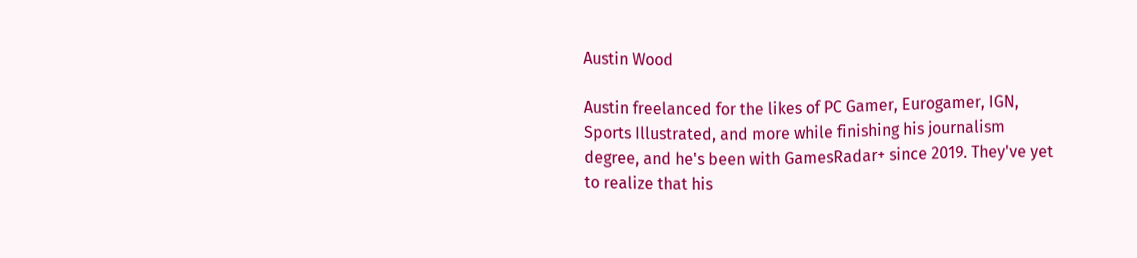Austin Wood

Austin freelanced for the likes of PC Gamer, Eurogamer, IGN, Sports Illustrated, and more while finishing his journalism degree, and he's been with GamesRadar+ since 2019. They've yet to realize that his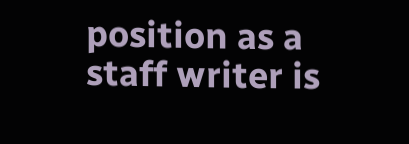position as a staff writer is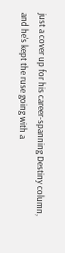just a cover up for his career-spanning Destiny column, and he's kept the ruse going with a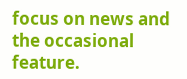focus on news and the occasional feature.